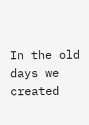In the old days we created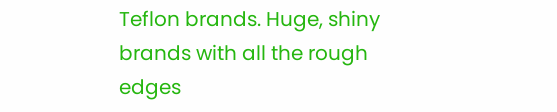Teflon brands. Huge, shiny brands with all the rough edges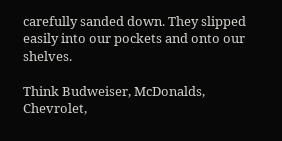carefully sanded down. They slipped easily into our pockets and onto our shelves.

Think Budweiser, McDonalds, Chevrolet,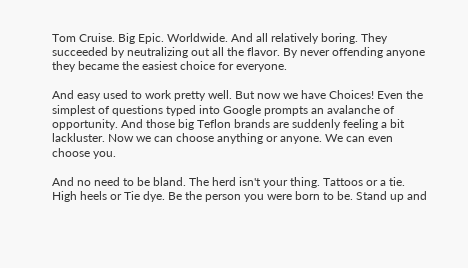Tom Cruise. Big Epic. Worldwide. And all relatively boring. They succeeded by neutralizing out all the flavor. By never offending anyone they became the easiest choice for everyone.

And easy used to work pretty well. But now we have Choices! Even the simplest of questions typed into Google prompts an avalanche of opportunity. And those big Teflon brands are suddenly feeling a bit lackluster. Now we can choose anything or anyone. We can even choose you.

And no need to be bland. The herd isn't your thing. Tattoos or a tie. High heels or Tie dye. Be the person you were born to be. Stand up and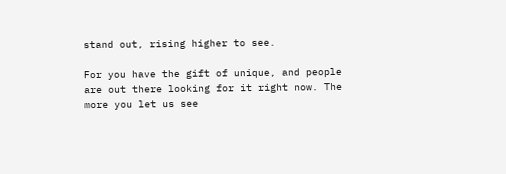stand out, rising higher to see.

For you have the gift of unique, and people are out there looking for it right now. The more you let us see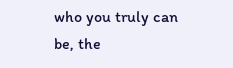who you truly can be, the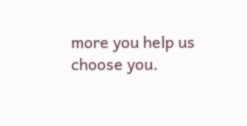more you help us choose you.